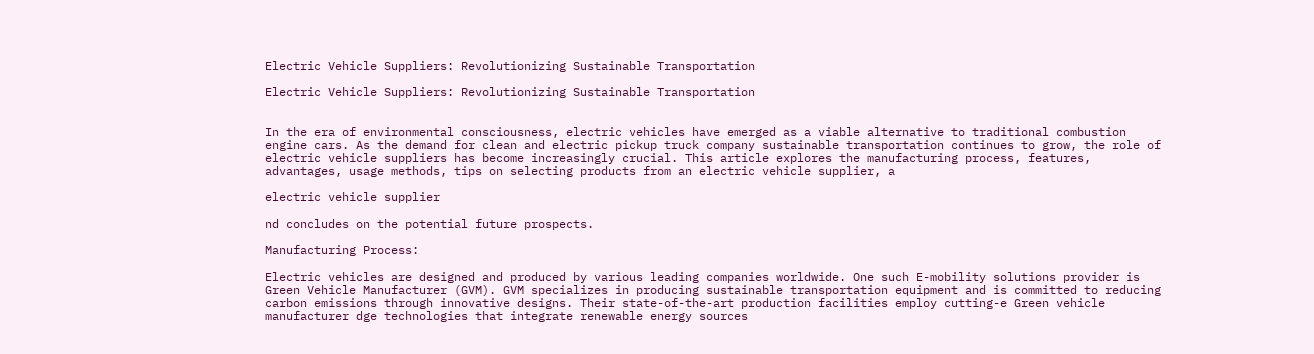Electric Vehicle Suppliers: Revolutionizing Sustainable Transportation

Electric Vehicle Suppliers: Revolutionizing Sustainable Transportation


In the era of environmental consciousness, electric vehicles have emerged as a viable alternative to traditional combustion engine cars. As the demand for clean and electric pickup truck company sustainable transportation continues to grow, the role of electric vehicle suppliers has become increasingly crucial. This article explores the manufacturing process, features, advantages, usage methods, tips on selecting products from an electric vehicle supplier, a

electric vehicle supplier

nd concludes on the potential future prospects.

Manufacturing Process:

Electric vehicles are designed and produced by various leading companies worldwide. One such E-mobility solutions provider is Green Vehicle Manufacturer (GVM). GVM specializes in producing sustainable transportation equipment and is committed to reducing carbon emissions through innovative designs. Their state-of-the-art production facilities employ cutting-e Green vehicle manufacturer dge technologies that integrate renewable energy sources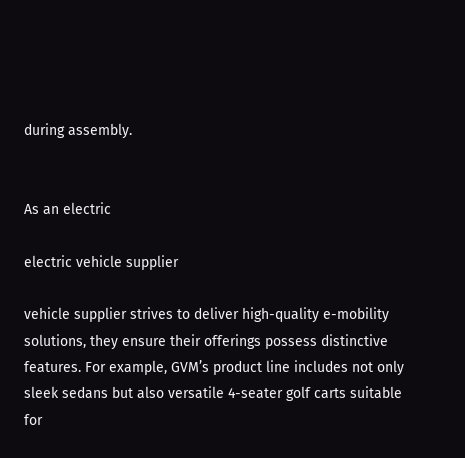during assembly.


As an electric

electric vehicle supplier

vehicle supplier strives to deliver high-quality e-mobility solutions, they ensure their offerings possess distinctive features. For example, GVM’s product line includes not only sleek sedans but also versatile 4-seater golf carts suitable for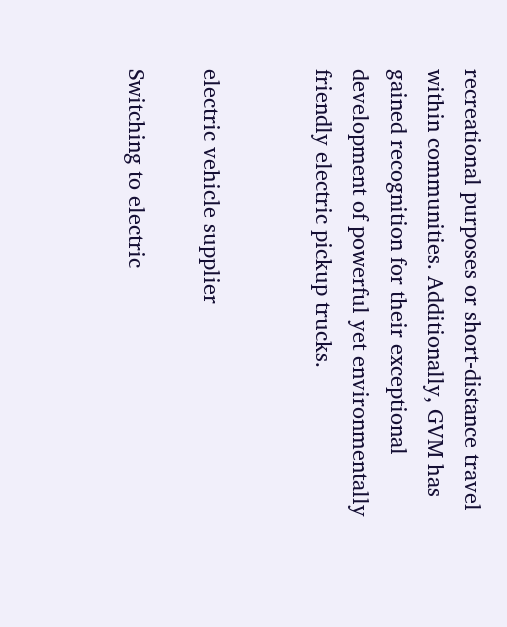recreational purposes or short-distance travel within communities. Additionally, GVM has gained recognition for their exceptional development of powerful yet environmentally friendly electric pickup trucks.


electric vehicle supplier

Switching to electric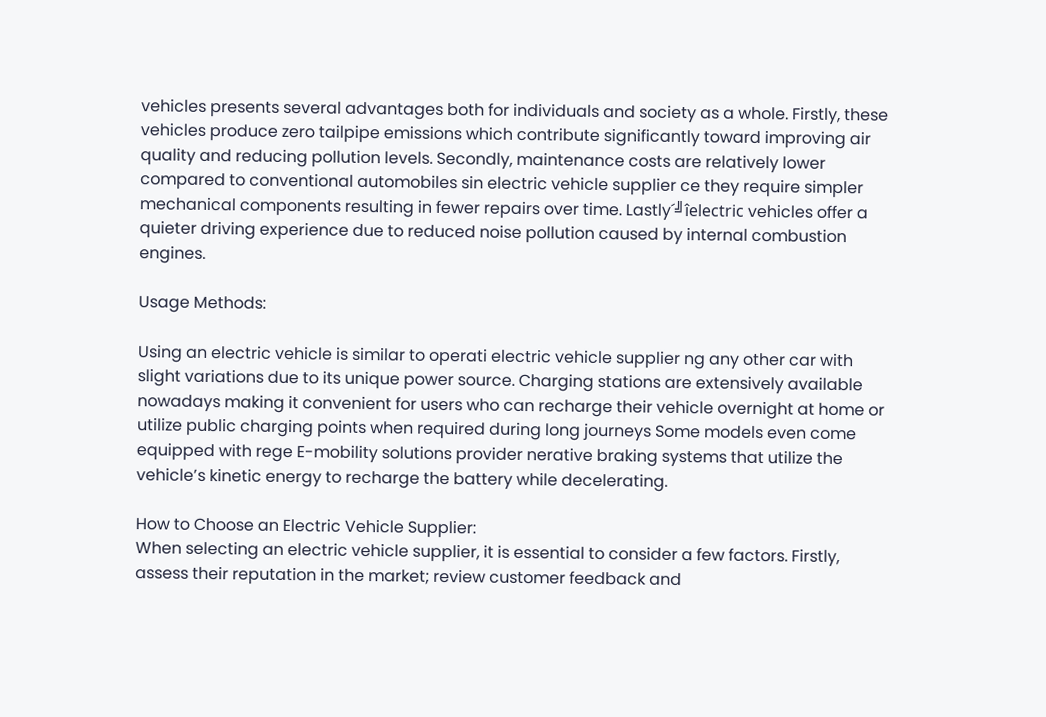vehicles presents several advantages both for individuals and society as a whole. Firstly, these vehicles produce zero tailpipe emissions which contribute significantly toward improving air quality and reducing pollution levels. Secondly, maintenance costs are relatively lower compared to conventional automobiles sin electric vehicle supplier ce they require simpler mechanical components resulting in fewer repairs over time. Lastly´╝îelectric vehicles offer a quieter driving experience due to reduced noise pollution caused by internal combustion engines.

Usage Methods:

Using an electric vehicle is similar to operati electric vehicle supplier ng any other car with slight variations due to its unique power source. Charging stations are extensively available nowadays making it convenient for users who can recharge their vehicle overnight at home or utilize public charging points when required during long journeys Some models even come equipped with rege E-mobility solutions provider nerative braking systems that utilize the vehicle’s kinetic energy to recharge the battery while decelerating.

How to Choose an Electric Vehicle Supplier:
When selecting an electric vehicle supplier, it is essential to consider a few factors. Firstly, assess their reputation in the market; review customer feedback and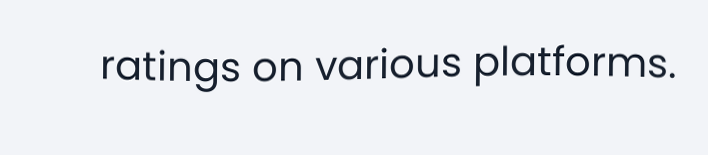ratings on various platforms.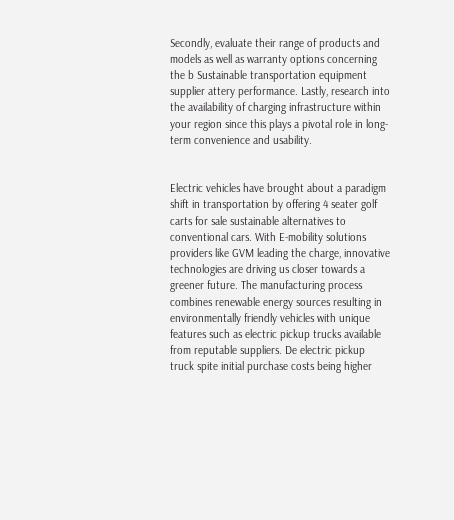Secondly, evaluate their range of products and models as well as warranty options concerning the b Sustainable transportation equipment supplier attery performance. Lastly, research into the availability of charging infrastructure within your region since this plays a pivotal role in long-term convenience and usability.


Electric vehicles have brought about a paradigm shift in transportation by offering 4 seater golf carts for sale sustainable alternatives to conventional cars. With E-mobility solutions providers like GVM leading the charge, innovative technologies are driving us closer towards a greener future. The manufacturing process combines renewable energy sources resulting in environmentally friendly vehicles with unique features such as electric pickup trucks available from reputable suppliers. De electric pickup truck spite initial purchase costs being higher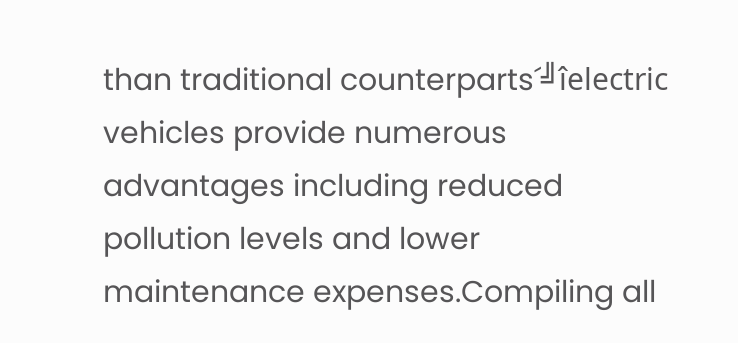than traditional counterparts´╝îelectric vehicles provide numerous advantages including reduced pollution levels and lower maintenance expenses.Compiling all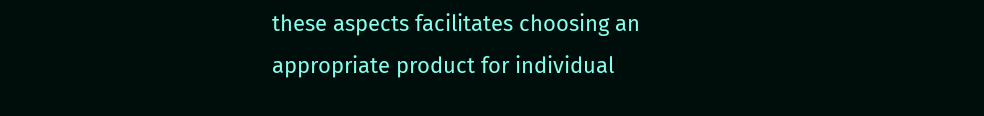these aspects facilitates choosing an appropriate product for individual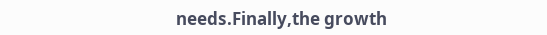needs.Finally,the growth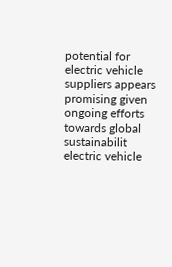potential for electric vehicle suppliers appears promising given ongoing efforts towards global sustainabilit electric vehicle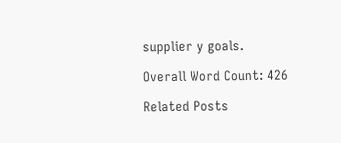supplier y goals.

Overall Word Count: 426

Related Posts